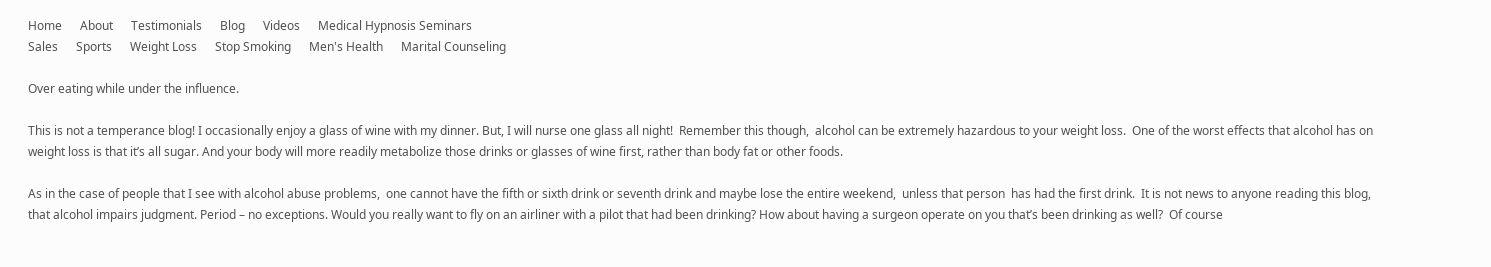Home      About      Testimonials      Blog      Videos      Medical Hypnosis Seminars
Sales      Sports      Weight Loss      Stop Smoking      Men's Health      Marital Counseling

Over eating while under the influence.

This is not a temperance blog! I occasionally enjoy a glass of wine with my dinner. But, I will nurse one glass all night!  Remember this though,  alcohol can be extremely hazardous to your weight loss.  One of the worst effects that alcohol has on weight loss is that it’s all sugar. And your body will more readily metabolize those drinks or glasses of wine first, rather than body fat or other foods.

As in the case of people that I see with alcohol abuse problems,  one cannot have the fifth or sixth drink or seventh drink and maybe lose the entire weekend,  unless that person  has had the first drink.  It is not news to anyone reading this blog, that alcohol impairs judgment. Period – no exceptions. Would you really want to fly on an airliner with a pilot that had been drinking? How about having a surgeon operate on you that’s been drinking as well?  Of course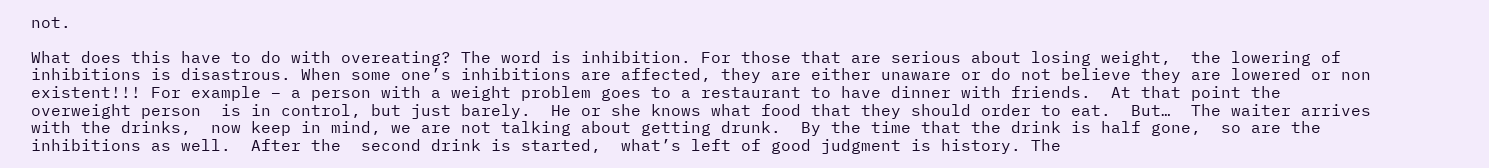not.

What does this have to do with overeating? The word is inhibition. For those that are serious about losing weight,  the lowering of  inhibitions is disastrous. When some one’s inhibitions are affected, they are either unaware or do not believe they are lowered or non existent!!! For example – a person with a weight problem goes to a restaurant to have dinner with friends.  At that point the overweight person  is in control, but just barely.  He or she knows what food that they should order to eat.  But…  The waiter arrives  with the drinks,  now keep in mind, we are not talking about getting drunk.  By the time that the drink is half gone,  so are the inhibitions as well.  After the  second drink is started,  what’s left of good judgment is history. The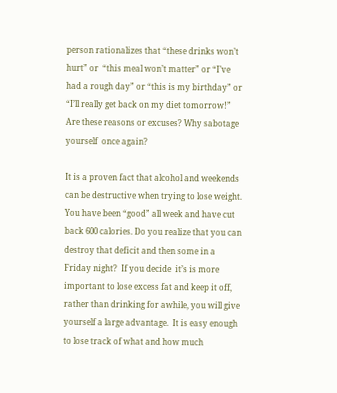person rationalizes that “these drinks won’t hurt” or  “this meal won’t matter” or “I’ve had a rough day” or “this is my birthday” or “I’ll really get back on my diet tomorrow!” Are these reasons or excuses? Why sabotage yourself  once again?

It is a proven fact that alcohol and weekends can be destructive when trying to lose weight.  You have been “good” all week and have cut back 600 calories. Do you realize that you can destroy that deficit and then some in a Friday night?  If you decide  it’s is more important to lose excess fat and keep it off,  rather than drinking for awhile, you will give yourself a large advantage.  It is easy enough to lose track of what and how much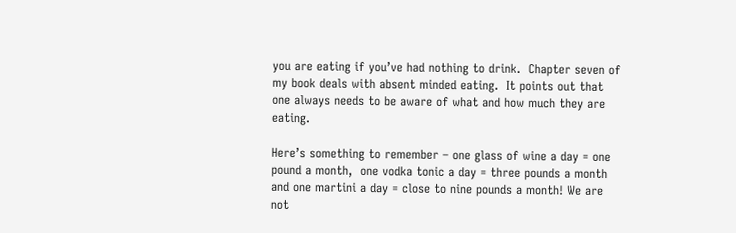you are eating if you’ve had nothing to drink.  Chapter seven of my book deals with absent minded eating.  It points out that one always needs to be aware of what and how much they are eating.

Here’s something to remember – one glass of wine a day = one pound a month,  one vodka tonic a day = three pounds a month and one martini a day = close to nine pounds a month! We are not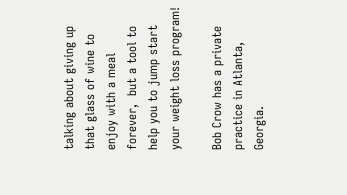talking about giving up that glass of wine to enjoy with a meal forever,  but a tool to help you to jump start your weight loss program!

Bob Crow has a private practice in Atlanta, Georgia.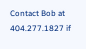Contact Bob at 404.277.1827 if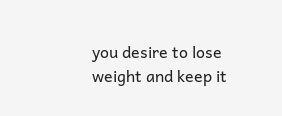you desire to lose weight and keep it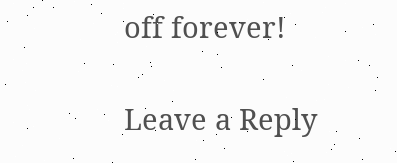off forever!

Leave a Reply